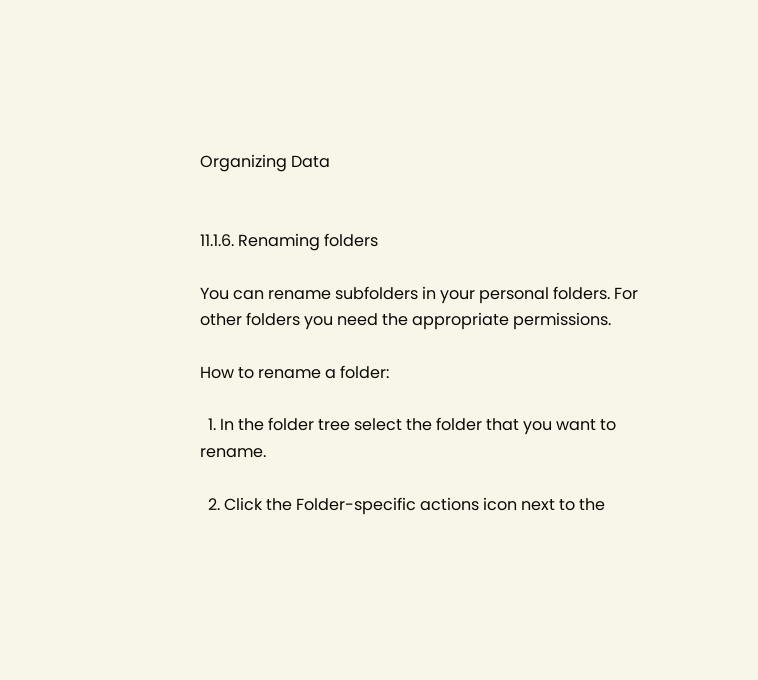Organizing Data


11.1.6. Renaming folders

You can rename subfolders in your personal folders. For other folders you need the appropriate permissions.

How to rename a folder:

  1. In the folder tree select the folder that you want to rename.

  2. Click the Folder-specific actions icon next to the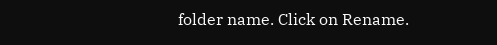folder name. Click on Rename.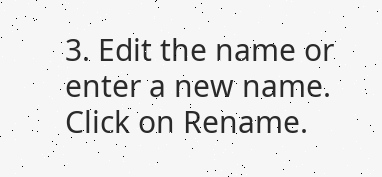3. Edit the name or enter a new name. Click on Rename.